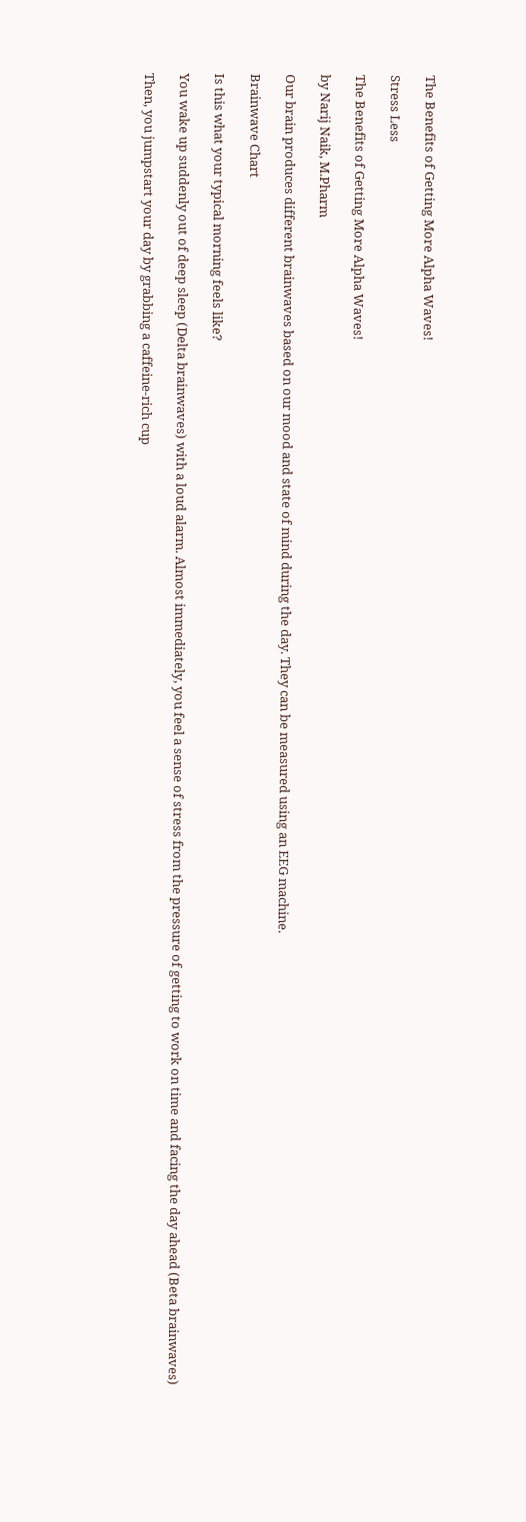The Benefits of Getting More Alpha Waves!

Stress Less

The Benefits of Getting More Alpha Waves!

by Narij Naik, M.Pharm

Our brain produces different brainwaves based on our mood and state of mind during the day. They can be measured using an EEG machine.

Brainwave Chart

Is this what your typical morning feels like?

You wake up suddenly out of deep sleep (Delta brainwaves) with a loud alarm. Almost immediately, you feel a sense of stress from the pressure of getting to work on time and facing the day ahead (Beta brainwaves)

Then, you jumpstart your day by grabbing a caffeine-rich cup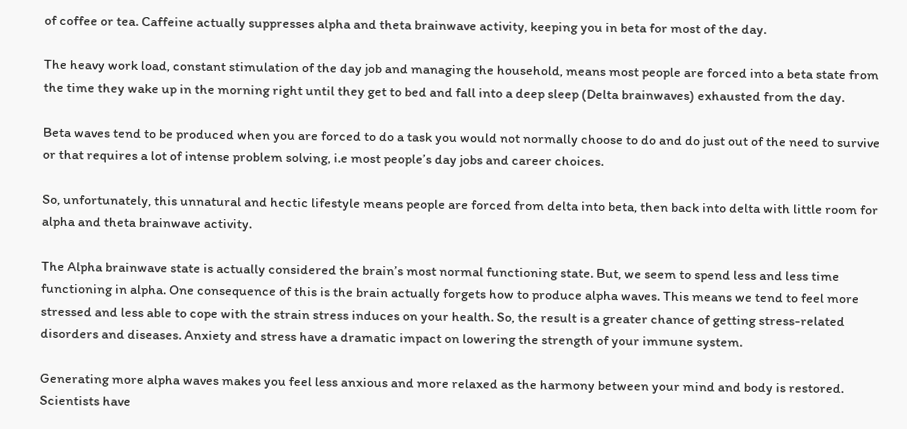of coffee or tea. Caffeine actually suppresses alpha and theta brainwave activity, keeping you in beta for most of the day.

The heavy work load, constant stimulation of the day job and managing the household, means most people are forced into a beta state from the time they wake up in the morning right until they get to bed and fall into a deep sleep (Delta brainwaves) exhausted from the day.

Beta waves tend to be produced when you are forced to do a task you would not normally choose to do and do just out of the need to survive or that requires a lot of intense problem solving, i.e most people’s day jobs and career choices.

So, unfortunately, this unnatural and hectic lifestyle means people are forced from delta into beta, then back into delta with little room for alpha and theta brainwave activity.

The Alpha brainwave state is actually considered the brain’s most normal functioning state. But, we seem to spend less and less time functioning in alpha. One consequence of this is the brain actually forgets how to produce alpha waves. This means we tend to feel more stressed and less able to cope with the strain stress induces on your health. So, the result is a greater chance of getting stress-related disorders and diseases. Anxiety and stress have a dramatic impact on lowering the strength of your immune system.

Generating more alpha waves makes you feel less anxious and more relaxed as the harmony between your mind and body is restored. Scientists have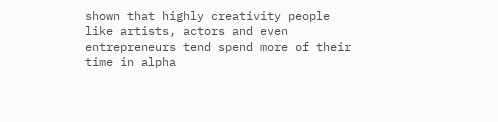shown that highly creativity people like artists, actors and even entrepreneurs tend spend more of their time in alpha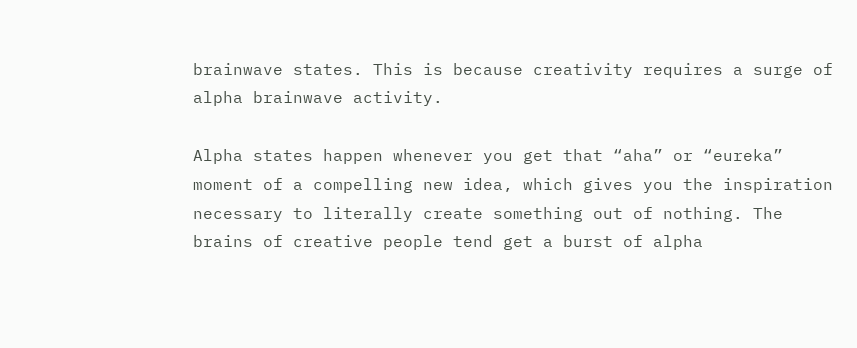brainwave states. This is because creativity requires a surge of alpha brainwave activity.

Alpha states happen whenever you get that “aha” or “eureka” moment of a compelling new idea, which gives you the inspiration necessary to literally create something out of nothing. The brains of creative people tend get a burst of alpha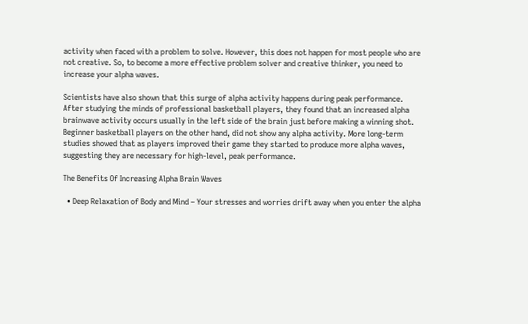activity when faced with a problem to solve. However, this does not happen for most people who are not creative. So, to become a more effective problem solver and creative thinker, you need to increase your alpha waves.

Scientists have also shown that this surge of alpha activity happens during peak performance. After studying the minds of professional basketball players, they found that an increased alpha brainwave activity occurs usually in the left side of the brain just before making a winning shot. Beginner basketball players on the other hand, did not show any alpha activity. More long-term studies showed that as players improved their game they started to produce more alpha waves, suggesting they are necessary for high-level, peak performance.

The Benefits Of Increasing Alpha Brain Waves

  • Deep Relaxation of Body and Mind – Your stresses and worries drift away when you enter the alpha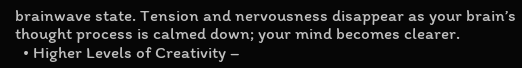brainwave state. Tension and nervousness disappear as your brain’s thought process is calmed down; your mind becomes clearer.
  • Higher Levels of Creativity –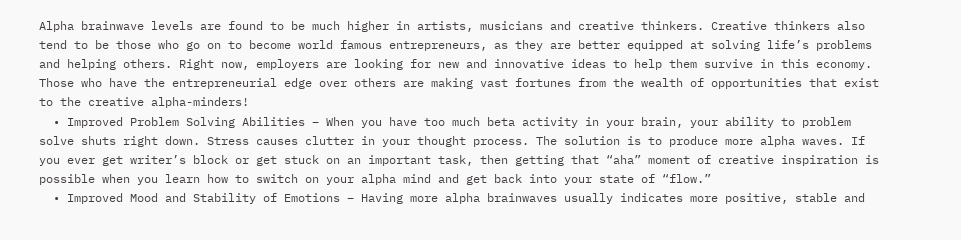Alpha brainwave levels are found to be much higher in artists, musicians and creative thinkers. Creative thinkers also tend to be those who go on to become world famous entrepreneurs, as they are better equipped at solving life’s problems and helping others. Right now, employers are looking for new and innovative ideas to help them survive in this economy.  Those who have the entrepreneurial edge over others are making vast fortunes from the wealth of opportunities that exist to the creative alpha-minders!
  • Improved Problem Solving Abilities – When you have too much beta activity in your brain, your ability to problem solve shuts right down. Stress causes clutter in your thought process. The solution is to produce more alpha waves. If you ever get writer’s block or get stuck on an important task, then getting that “aha” moment of creative inspiration is possible when you learn how to switch on your alpha mind and get back into your state of “flow.”
  • Improved Mood and Stability of Emotions – Having more alpha brainwaves usually indicates more positive, stable and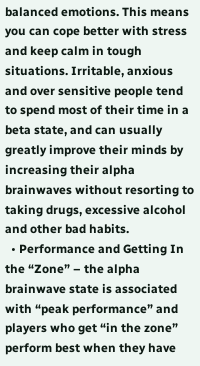balanced emotions. This means you can cope better with stress and keep calm in tough situations. Irritable, anxious and over sensitive people tend to spend most of their time in a beta state, and can usually greatly improve their minds by increasing their alpha brainwaves without resorting to taking drugs, excessive alcohol and other bad habits.
  • Performance and Getting In the “Zone” – the alpha brainwave state is associated with “peak performance” and players who get “in the zone” perform best when they have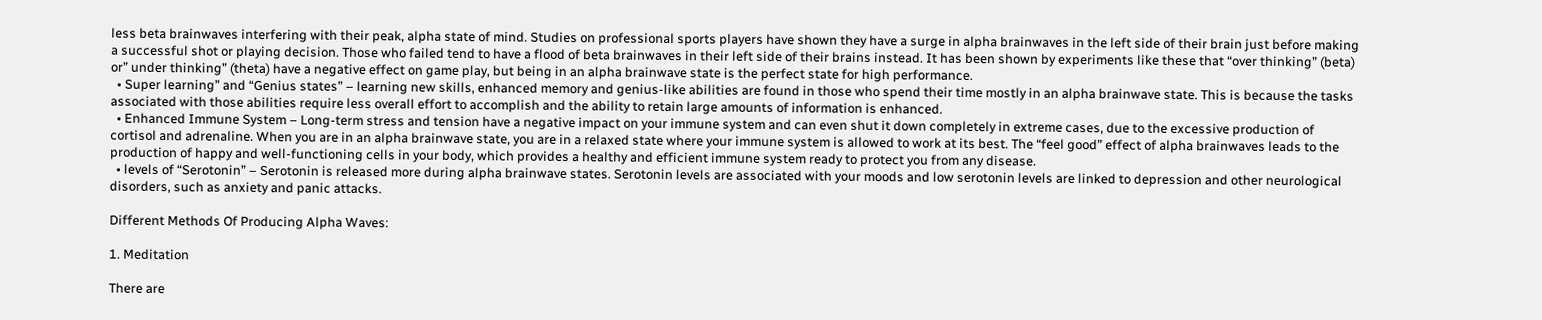less beta brainwaves interfering with their peak, alpha state of mind. Studies on professional sports players have shown they have a surge in alpha brainwaves in the left side of their brain just before making a successful shot or playing decision. Those who failed tend to have a flood of beta brainwaves in their left side of their brains instead. It has been shown by experiments like these that “over thinking” (beta) or” under thinking” (theta) have a negative effect on game play, but being in an alpha brainwave state is the perfect state for high performance.
  • Super learning” and “Genius states” – learning new skills, enhanced memory and genius-like abilities are found in those who spend their time mostly in an alpha brainwave state. This is because the tasks associated with those abilities require less overall effort to accomplish and the ability to retain large amounts of information is enhanced.
  • Enhanced Immune System – Long-term stress and tension have a negative impact on your immune system and can even shut it down completely in extreme cases, due to the excessive production of cortisol and adrenaline. When you are in an alpha brainwave state, you are in a relaxed state where your immune system is allowed to work at its best. The “feel good” effect of alpha brainwaves leads to the production of happy and well-functioning cells in your body, which provides a healthy and efficient immune system ready to protect you from any disease.
  • levels of “Serotonin” – Serotonin is released more during alpha brainwave states. Serotonin levels are associated with your moods and low serotonin levels are linked to depression and other neurological disorders, such as anxiety and panic attacks.

Different Methods Of Producing Alpha Waves:

1. Meditation

There are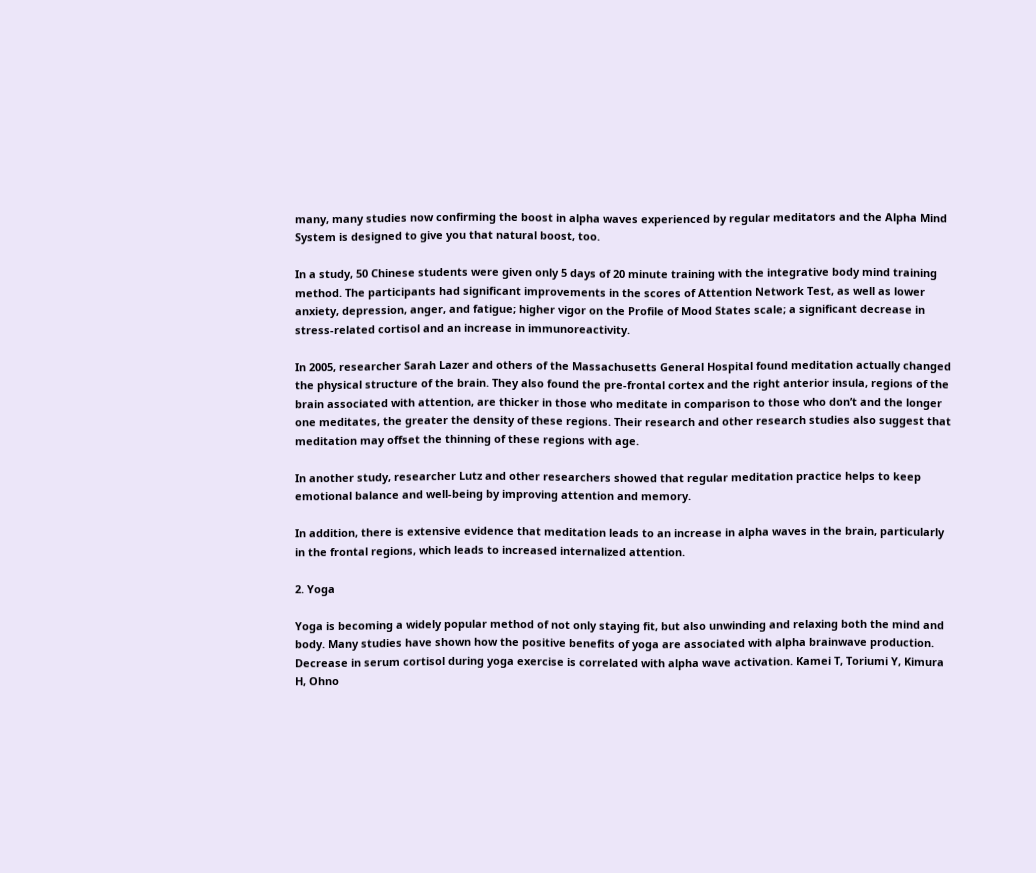many, many studies now confirming the boost in alpha waves experienced by regular meditators and the Alpha Mind System is designed to give you that natural boost, too.

In a study, 50 Chinese students were given only 5 days of 20 minute training with the integrative body mind training method. The participants had significant improvements in the scores of Attention Network Test, as well as lower anxiety, depression, anger, and fatigue; higher vigor on the Profile of Mood States scale; a significant decrease in stress-related cortisol and an increase in immunoreactivity.

In 2005, researcher Sarah Lazer and others of the Massachusetts General Hospital found meditation actually changed the physical structure of the brain. They also found the pre-frontal cortex and the right anterior insula, regions of the brain associated with attention, are thicker in those who meditate in comparison to those who don’t and the longer one meditates, the greater the density of these regions. Their research and other research studies also suggest that meditation may offset the thinning of these regions with age.

In another study, researcher Lutz and other researchers showed that regular meditation practice helps to keep emotional balance and well-being by improving attention and memory.

In addition, there is extensive evidence that meditation leads to an increase in alpha waves in the brain, particularly in the frontal regions, which leads to increased internalized attention.

2. Yoga

Yoga is becoming a widely popular method of not only staying fit, but also unwinding and relaxing both the mind and body. Many studies have shown how the positive benefits of yoga are associated with alpha brainwave production. Decrease in serum cortisol during yoga exercise is correlated with alpha wave activation. Kamei T, Toriumi Y, Kimura H, Ohno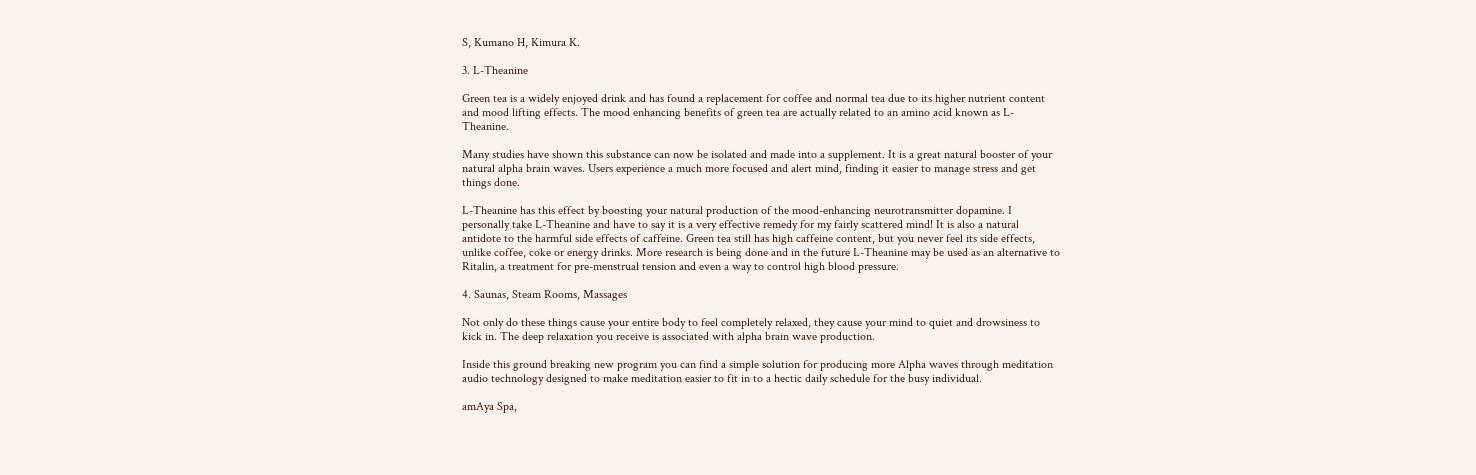S, Kumano H, Kimura K.

3. L-Theanine

Green tea is a widely enjoyed drink and has found a replacement for coffee and normal tea due to its higher nutrient content and mood lifting effects. The mood enhancing benefits of green tea are actually related to an amino acid known as L-Theanine.

Many studies have shown this substance can now be isolated and made into a supplement. It is a great natural booster of your natural alpha brain waves. Users experience a much more focused and alert mind, finding it easier to manage stress and get things done.

L-Theanine has this effect by boosting your natural production of the mood-enhancing neurotransmitter dopamine. I personally take L-Theanine and have to say it is a very effective remedy for my fairly scattered mind! It is also a natural antidote to the harmful side effects of caffeine. Green tea still has high caffeine content, but you never feel its side effects, unlike coffee, coke or energy drinks. More research is being done and in the future L-Theanine may be used as an alternative to Ritalin, a treatment for pre-menstrual tension and even a way to control high blood pressure.

4. Saunas, Steam Rooms, Massages

Not only do these things cause your entire body to feel completely relaxed, they cause your mind to quiet and drowsiness to kick in. The deep relaxation you receive is associated with alpha brain wave production.

Inside this ground breaking new program you can find a simple solution for producing more Alpha waves through meditation audio technology designed to make meditation easier to fit in to a hectic daily schedule for the busy individual.

amAya Spa,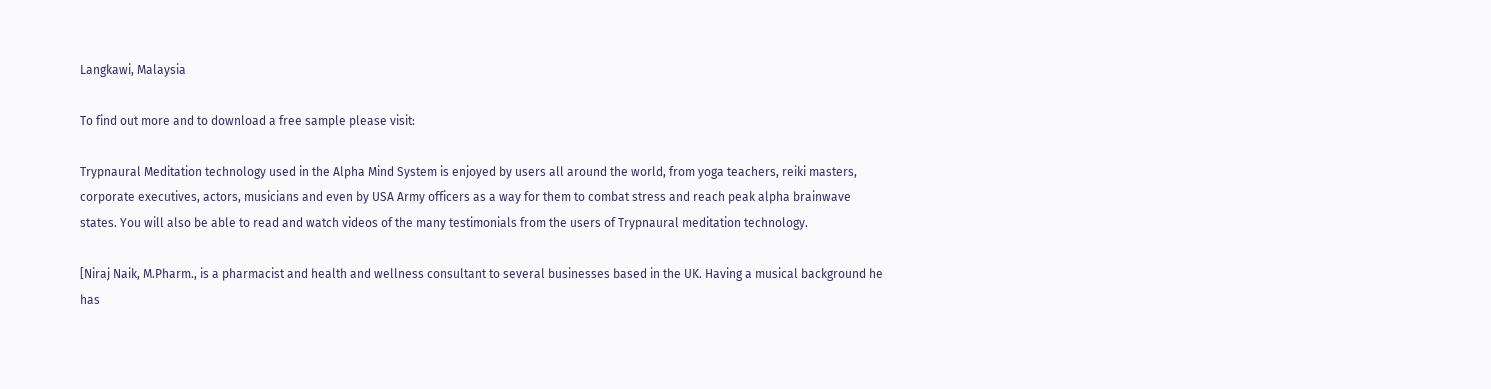Langkawi, Malaysia

To find out more and to download a free sample please visit:

Trypnaural Meditation technology used in the Alpha Mind System is enjoyed by users all around the world, from yoga teachers, reiki masters, corporate executives, actors, musicians and even by USA Army officers as a way for them to combat stress and reach peak alpha brainwave states. You will also be able to read and watch videos of the many testimonials from the users of Trypnaural meditation technology.

[Niraj Naik, M.Pharm., is a pharmacist and health and wellness consultant to several businesses based in the UK. Having a musical background he has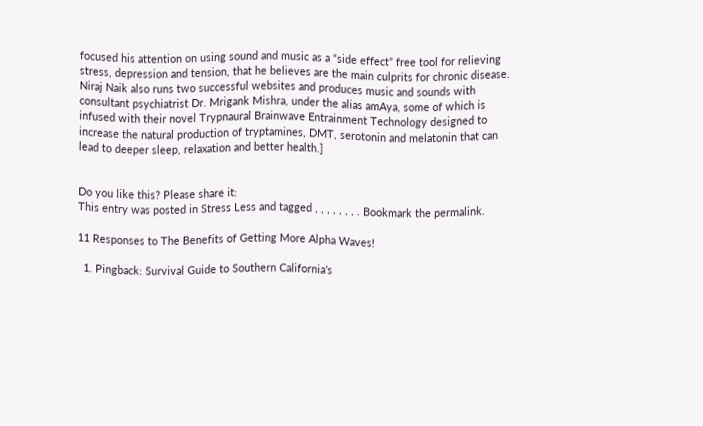focused his attention on using sound and music as a “side effect” free tool for relieving stress, depression and tension, that he believes are the main culprits for chronic disease.  Niraj Naik also runs two successful websites and produces music and sounds with consultant psychiatrist Dr. Mrigank Mishra, under the alias amAya, some of which is infused with their novel Trypnaural Brainwave Entrainment Technology designed to increase the natural production of tryptamines, DMT, serotonin and melatonin that can lead to deeper sleep, relaxation and better health.]


Do you like this? Please share it:
This entry was posted in Stress Less and tagged , , , , , , , . Bookmark the permalink.

11 Responses to The Benefits of Getting More Alpha Waves!

  1. Pingback: Survival Guide to Southern California’s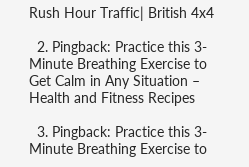Rush Hour Traffic| British 4x4

  2. Pingback: Practice this 3-Minute Breathing Exercise to Get Calm in Any Situation – Health and Fitness Recipes

  3. Pingback: Practice this 3-Minute Breathing Exercise to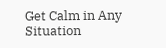Get Calm in Any Situation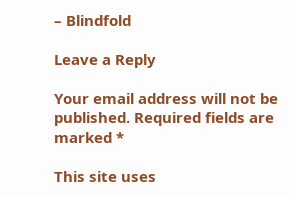– Blindfold

Leave a Reply

Your email address will not be published. Required fields are marked *

This site uses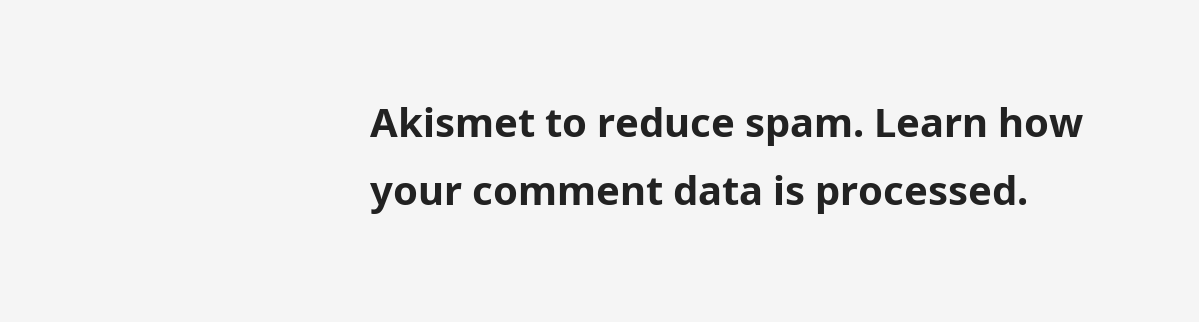Akismet to reduce spam. Learn how your comment data is processed.